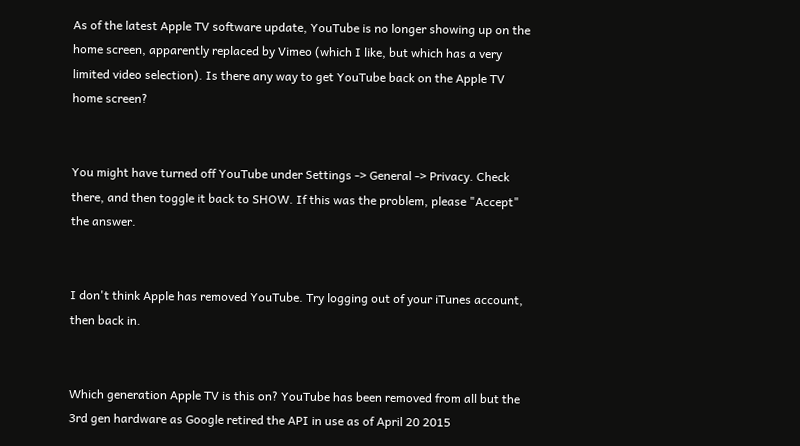As of the latest Apple TV software update, YouTube is no longer showing up on the home screen, apparently replaced by Vimeo (which I like, but which has a very limited video selection). Is there any way to get YouTube back on the Apple TV home screen?


You might have turned off YouTube under Settings -> General -> Privacy. Check there, and then toggle it back to SHOW. If this was the problem, please "Accept" the answer.


I don't think Apple has removed YouTube. Try logging out of your iTunes account, then back in.


Which generation Apple TV is this on? YouTube has been removed from all but the 3rd gen hardware as Google retired the API in use as of April 20 2015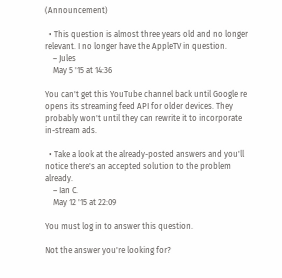(Announcement)

  • This question is almost three years old and no longer relevant. I no longer have the AppleTV in question.
    – Jules
    May 5 '15 at 14:36

You can't get this YouTube channel back until Google re opens its streaming feed API for older devices. They probably won't until they can rewrite it to incorporate in-stream ads.

  • Take a look at the already-posted answers and you'll notice there's an accepted solution to the problem already.
    – Ian C.
    May 12 '15 at 22:09

You must log in to answer this question.

Not the answer you're looking for?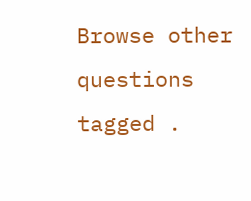Browse other questions tagged .